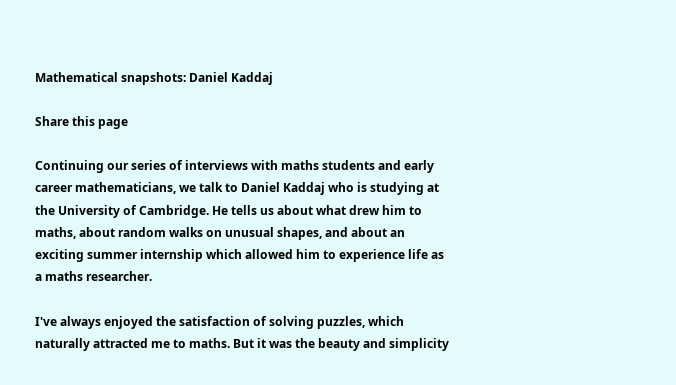Mathematical snapshots: Daniel Kaddaj

Share this page

Continuing our series of interviews with maths students and early career mathematicians, we talk to Daniel Kaddaj who is studying at the University of Cambridge. He tells us about what drew him to maths, about random walks on unusual shapes, and about an exciting summer internship which allowed him to experience life as a maths researcher.

I've always enjoyed the satisfaction of solving puzzles, which naturally attracted me to maths. But it was the beauty and simplicity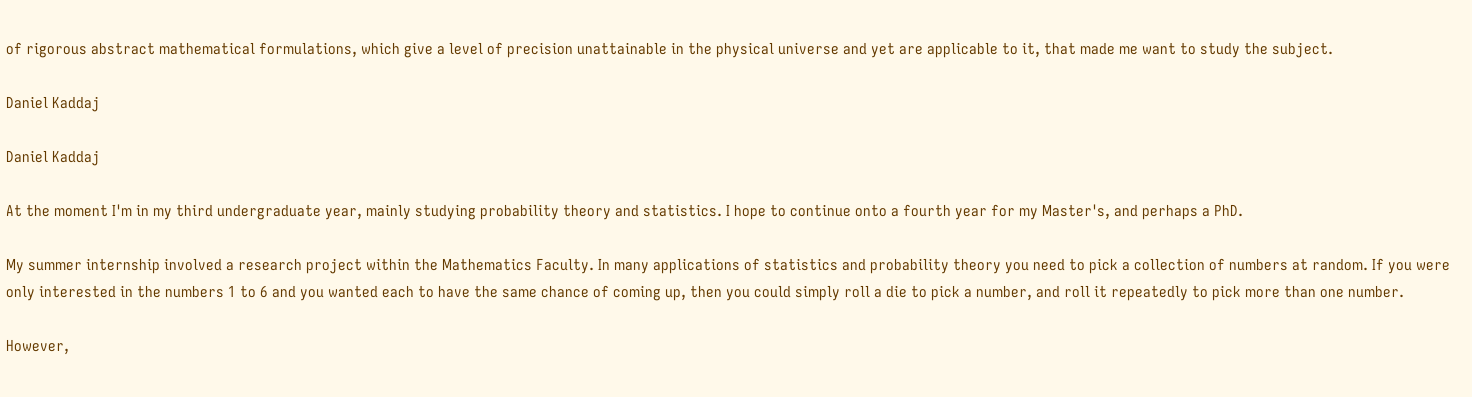of rigorous abstract mathematical formulations, which give a level of precision unattainable in the physical universe and yet are applicable to it, that made me want to study the subject.

Daniel Kaddaj

Daniel Kaddaj

At the moment I'm in my third undergraduate year, mainly studying probability theory and statistics. I hope to continue onto a fourth year for my Master's, and perhaps a PhD.

My summer internship involved a research project within the Mathematics Faculty. In many applications of statistics and probability theory you need to pick a collection of numbers at random. If you were only interested in the numbers 1 to 6 and you wanted each to have the same chance of coming up, then you could simply roll a die to pick a number, and roll it repeatedly to pick more than one number.

However,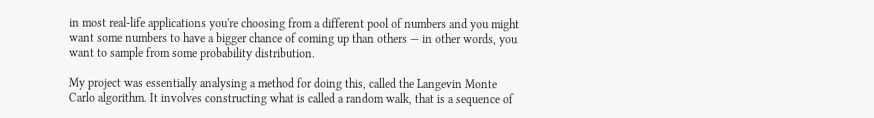in most real-life applications you're choosing from a different pool of numbers and you might want some numbers to have a bigger chance of coming up than others — in other words, you want to sample from some probability distribution.

My project was essentially analysing a method for doing this, called the Langevin Monte Carlo algorithm. It involves constructing what is called a random walk, that is a sequence of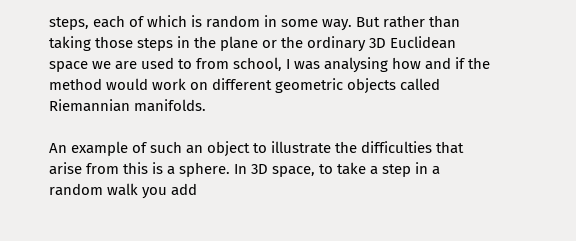steps, each of which is random in some way. But rather than taking those steps in the plane or the ordinary 3D Euclidean space we are used to from school, I was analysing how and if the method would work on different geometric objects called Riemannian manifolds.

An example of such an object to illustrate the difficulties that arise from this is a sphere. In 3D space, to take a step in a random walk you add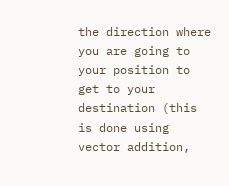the direction where you are going to your position to get to your destination (this is done using vector addition,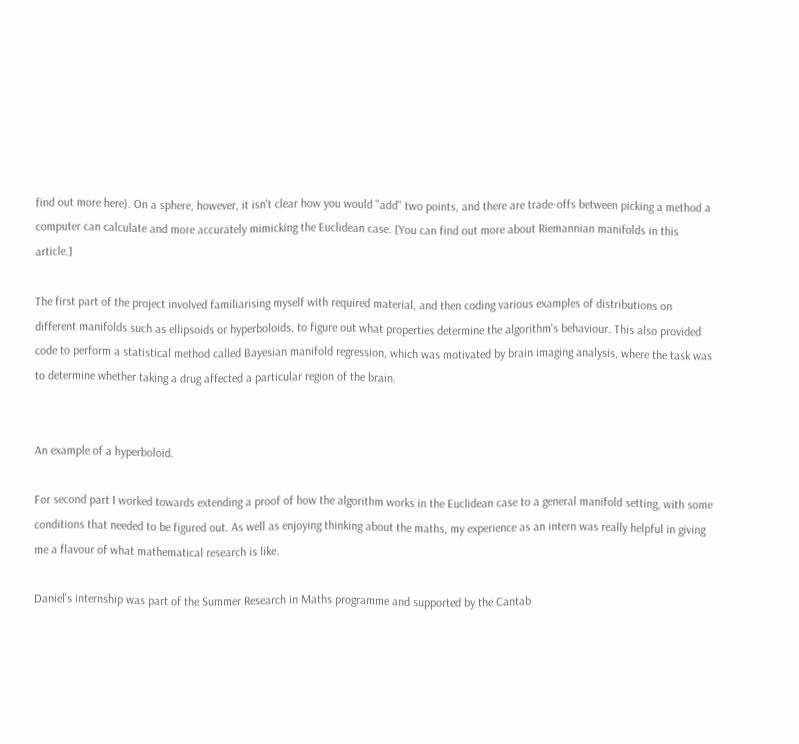find out more here). On a sphere, however, it isn't clear how you would "add" two points, and there are trade-offs between picking a method a computer can calculate and more accurately mimicking the Euclidean case. [You can find out more about Riemannian manifolds in this article.]

The first part of the project involved familiarising myself with required material, and then coding various examples of distributions on different manifolds such as ellipsoids or hyperboloids, to figure out what properties determine the algorithm's behaviour. This also provided code to perform a statistical method called Bayesian manifold regression, which was motivated by brain imaging analysis, where the task was to determine whether taking a drug affected a particular region of the brain.


An example of a hyperboloid.

For second part I worked towards extending a proof of how the algorithm works in the Euclidean case to a general manifold setting, with some conditions that needed to be figured out. As well as enjoying thinking about the maths, my experience as an intern was really helpful in giving me a flavour of what mathematical research is like.

Daniel's internship was part of the Summer Research in Maths programme and supported by the Cantab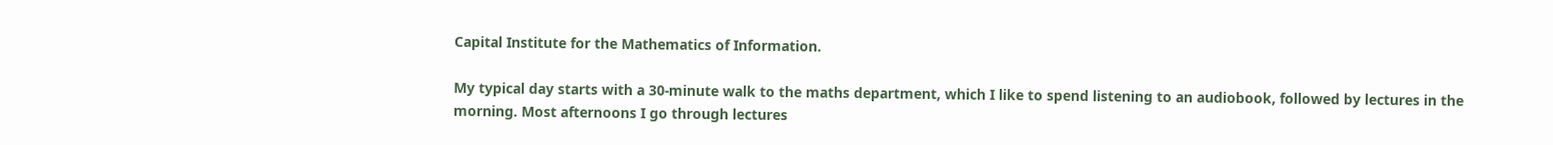Capital Institute for the Mathematics of Information.

My typical day starts with a 30-minute walk to the maths department, which I like to spend listening to an audiobook, followed by lectures in the morning. Most afternoons I go through lectures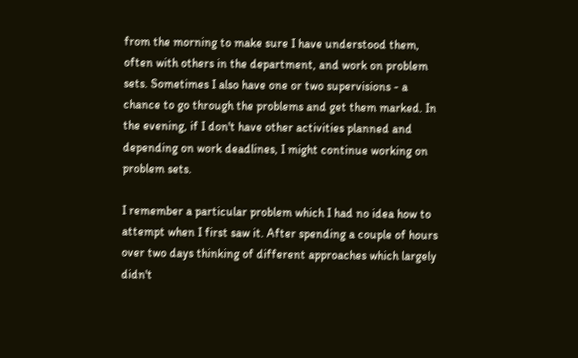from the morning to make sure I have understood them, often with others in the department, and work on problem sets. Sometimes I also have one or two supervisions - a chance to go through the problems and get them marked. In the evening, if I don't have other activities planned and depending on work deadlines, I might continue working on problem sets.

I remember a particular problem which I had no idea how to attempt when I first saw it. After spending a couple of hours over two days thinking of different approaches which largely didn't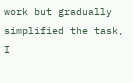work but gradually simplified the task, I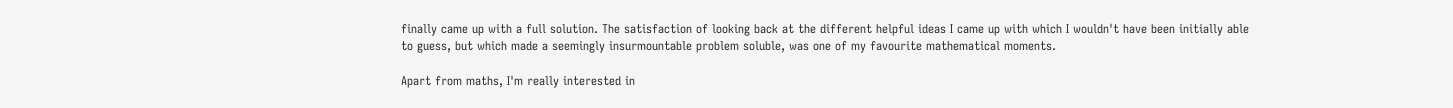finally came up with a full solution. The satisfaction of looking back at the different helpful ideas I came up with which I wouldn't have been initially able to guess, but which made a seemingly insurmountable problem soluble, was one of my favourite mathematical moments.

Apart from maths, I'm really interested in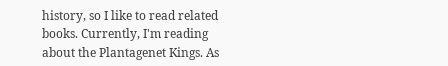history, so I like to read related books. Currently, I'm reading about the Plantagenet Kings. As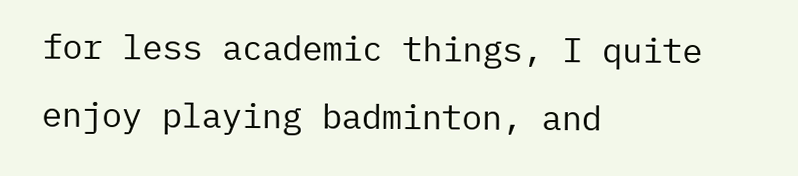for less academic things, I quite enjoy playing badminton, and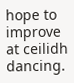hope to improve at ceilidh dancing.